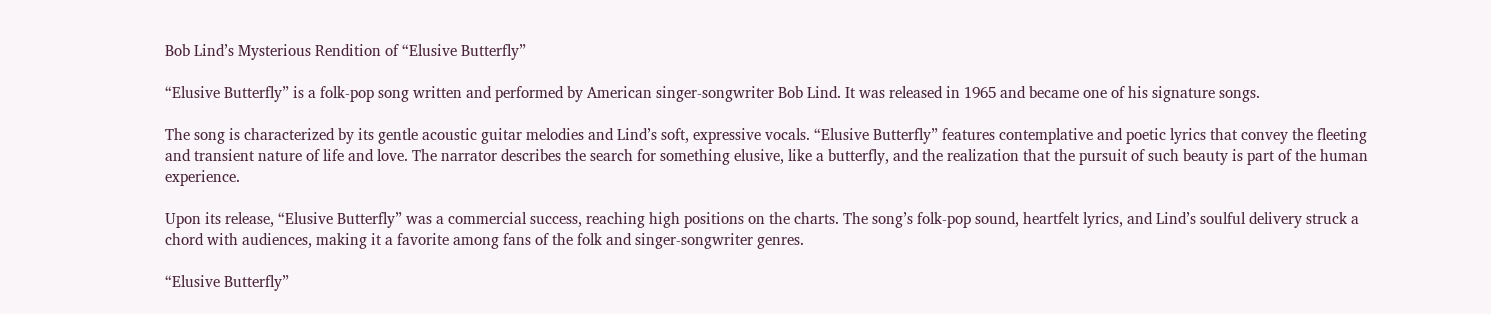Bob Lind’s Mysterious Rendition of “Elusive Butterfly”

“Elusive Butterfly” is a folk-pop song written and performed by American singer-songwriter Bob Lind. It was released in 1965 and became one of his signature songs.

The song is characterized by its gentle acoustic guitar melodies and Lind’s soft, expressive vocals. “Elusive Butterfly” features contemplative and poetic lyrics that convey the fleeting and transient nature of life and love. The narrator describes the search for something elusive, like a butterfly, and the realization that the pursuit of such beauty is part of the human experience.

Upon its release, “Elusive Butterfly” was a commercial success, reaching high positions on the charts. The song’s folk-pop sound, heartfelt lyrics, and Lind’s soulful delivery struck a chord with audiences, making it a favorite among fans of the folk and singer-songwriter genres.

“Elusive Butterfly”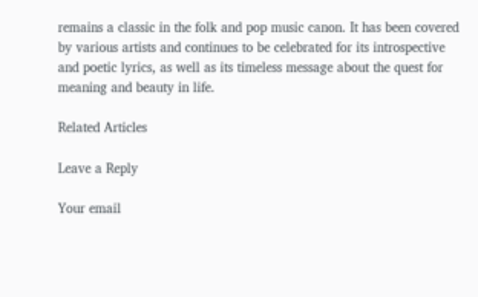remains a classic in the folk and pop music canon. It has been covered by various artists and continues to be celebrated for its introspective and poetic lyrics, as well as its timeless message about the quest for meaning and beauty in life.

Related Articles

Leave a Reply

Your email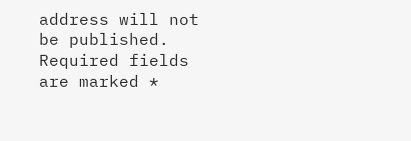address will not be published. Required fields are marked *